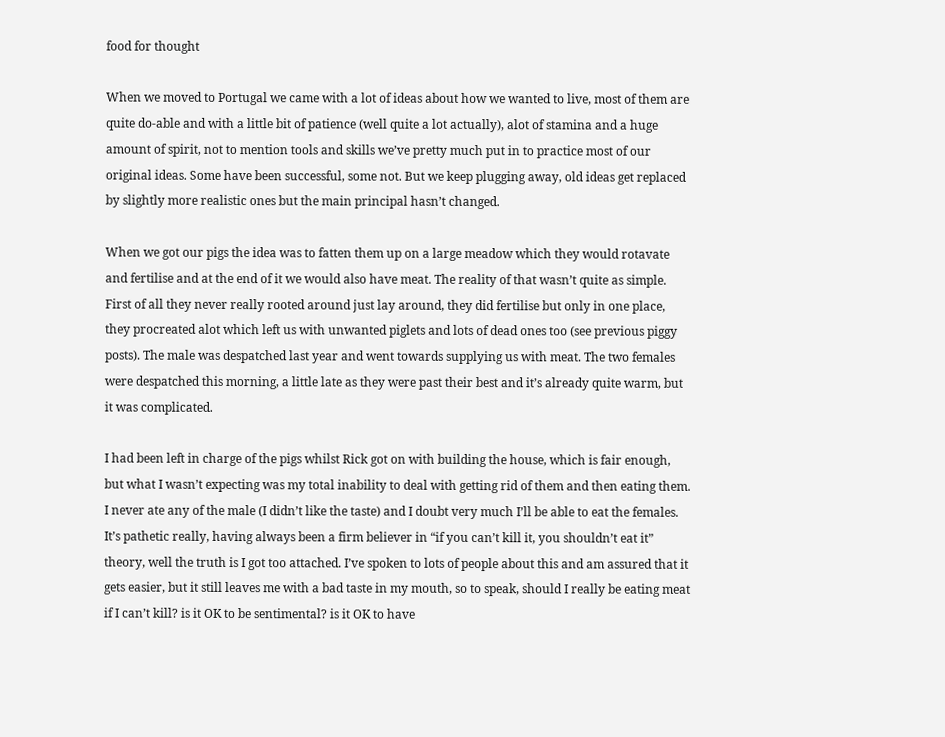food for thought

When we moved to Portugal we came with a lot of ideas about how we wanted to live, most of them are quite do-able and with a little bit of patience (well quite a lot actually), alot of stamina and a huge amount of spirit, not to mention tools and skills we’ve pretty much put in to practice most of our original ideas. Some have been successful, some not. But we keep plugging away, old ideas get replaced by slightly more realistic ones but the main principal hasn’t changed.

When we got our pigs the idea was to fatten them up on a large meadow which they would rotavate and fertilise and at the end of it we would also have meat. The reality of that wasn’t quite as simple. First of all they never really rooted around just lay around, they did fertilise but only in one place, they procreated alot which left us with unwanted piglets and lots of dead ones too (see previous piggy posts). The male was despatched last year and went towards supplying us with meat. The two females were despatched this morning, a little late as they were past their best and it’s already quite warm, but it was complicated.

I had been left in charge of the pigs whilst Rick got on with building the house, which is fair enough, but what I wasn’t expecting was my total inability to deal with getting rid of them and then eating them. I never ate any of the male (I didn’t like the taste) and I doubt very much I’ll be able to eat the females. It’s pathetic really, having always been a firm believer in “if you can’t kill it, you shouldn’t eat it” theory, well the truth is I got too attached. I’ve spoken to lots of people about this and am assured that it gets easier, but it still leaves me with a bad taste in my mouth, so to speak, should I really be eating meat if I can’t kill? is it OK to be sentimental? is it OK to have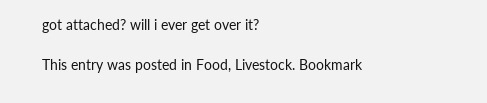got attached? will i ever get over it?

This entry was posted in Food, Livestock. Bookmark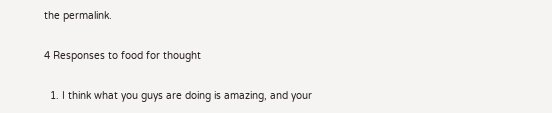the permalink.

4 Responses to food for thought

  1. I think what you guys are doing is amazing, and your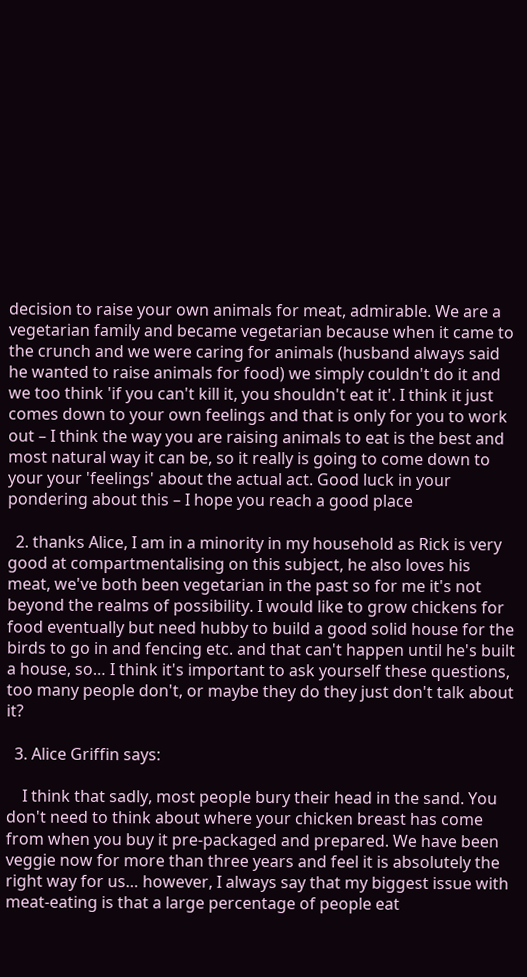decision to raise your own animals for meat, admirable. We are a vegetarian family and became vegetarian because when it came to the crunch and we were caring for animals (husband always said he wanted to raise animals for food) we simply couldn't do it and we too think 'if you can't kill it, you shouldn't eat it'. I think it just comes down to your own feelings and that is only for you to work out – I think the way you are raising animals to eat is the best and most natural way it can be, so it really is going to come down to your your 'feelings' about the actual act. Good luck in your pondering about this – I hope you reach a good place

  2. thanks Alice, I am in a minority in my household as Rick is very good at compartmentalising on this subject, he also loves his meat, we've both been vegetarian in the past so for me it's not beyond the realms of possibility. I would like to grow chickens for food eventually but need hubby to build a good solid house for the birds to go in and fencing etc. and that can't happen until he's built a house, so… I think it's important to ask yourself these questions, too many people don't, or maybe they do they just don't talk about it?

  3. Alice Griffin says:

    I think that sadly, most people bury their head in the sand. You don't need to think about where your chicken breast has come from when you buy it pre-packaged and prepared. We have been veggie now for more than three years and feel it is absolutely the right way for us… however, I always say that my biggest issue with meat-eating is that a large percentage of people eat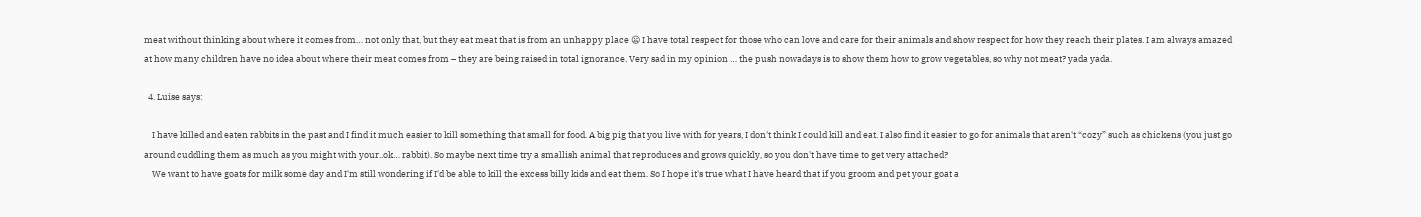meat without thinking about where it comes from… not only that, but they eat meat that is from an unhappy place 😦 I have total respect for those who can love and care for their animals and show respect for how they reach their plates. I am always amazed at how many children have no idea about where their meat comes from – they are being raised in total ignorance. Very sad in my opinion … the push nowadays is to show them how to grow vegetables, so why not meat? yada yada.

  4. Luise says:

    I have killed and eaten rabbits in the past and I find it much easier to kill something that small for food. A big pig that you live with for years, I don't think I could kill and eat. I also find it easier to go for animals that aren't “cozy” such as chickens (you just go around cuddling them as much as you might with your..ok… rabbit). So maybe next time try a smallish animal that reproduces and grows quickly, so you don't have time to get very attached?
    We want to have goats for milk some day and I'm still wondering if I'd be able to kill the excess billy kids and eat them. So I hope it's true what I have heard that if you groom and pet your goat a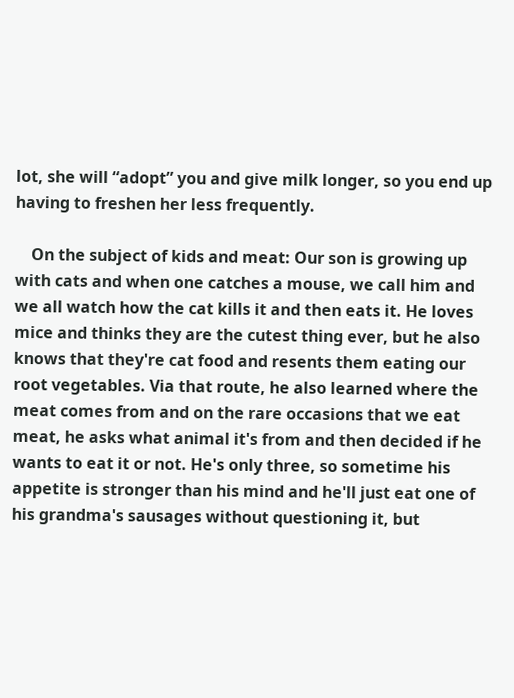lot, she will “adopt” you and give milk longer, so you end up having to freshen her less frequently.

    On the subject of kids and meat: Our son is growing up with cats and when one catches a mouse, we call him and we all watch how the cat kills it and then eats it. He loves mice and thinks they are the cutest thing ever, but he also knows that they're cat food and resents them eating our root vegetables. Via that route, he also learned where the meat comes from and on the rare occasions that we eat meat, he asks what animal it's from and then decided if he wants to eat it or not. He's only three, so sometime his appetite is stronger than his mind and he'll just eat one of his grandma's sausages without questioning it, but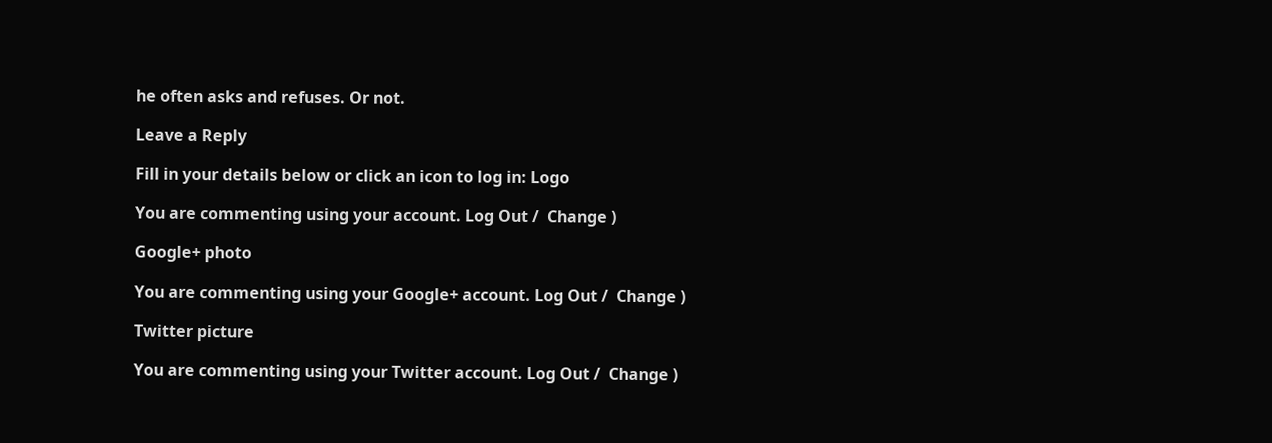he often asks and refuses. Or not.

Leave a Reply

Fill in your details below or click an icon to log in: Logo

You are commenting using your account. Log Out /  Change )

Google+ photo

You are commenting using your Google+ account. Log Out /  Change )

Twitter picture

You are commenting using your Twitter account. Log Out /  Change )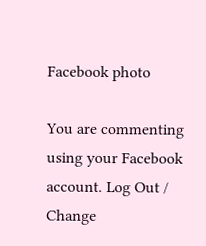Facebook photo

You are commenting using your Facebook account. Log Out /  Change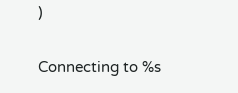)


Connecting to %s